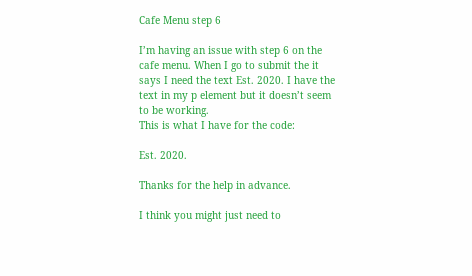Cafe Menu step 6

I’m having an issue with step 6 on the cafe menu. When I go to submit the it says I need the text Est. 2020. I have the text in my p element but it doesn’t seem to be working.
This is what I have for the code:

Est. 2020.

Thanks for the help in advance.

I think you might just need to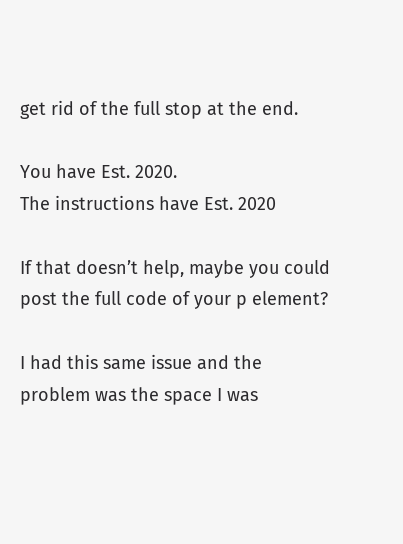get rid of the full stop at the end.

You have Est. 2020.
The instructions have Est. 2020

If that doesn’t help, maybe you could post the full code of your p element?

I had this same issue and the problem was the space I was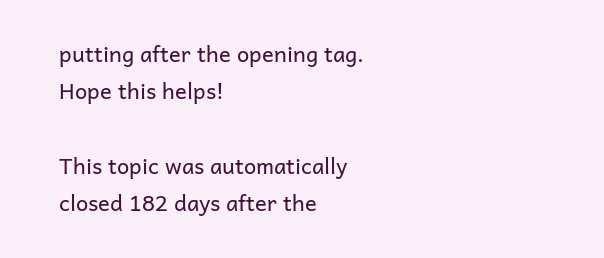putting after the opening tag.
Hope this helps!

This topic was automatically closed 182 days after the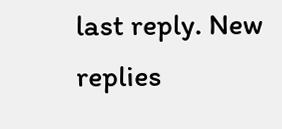last reply. New replies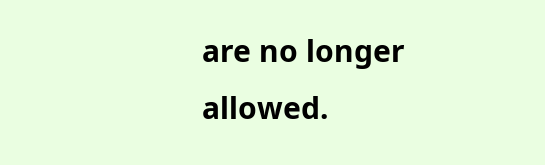are no longer allowed.